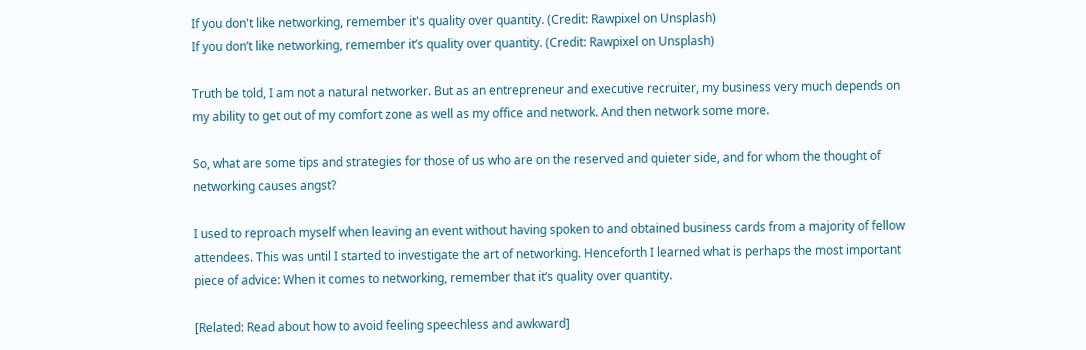If you don't like networking, remember it's quality over quantity. (Credit: Rawpixel on Unsplash)
If you don’t like networking, remember it’s quality over quantity. (Credit: Rawpixel on Unsplash)

Truth be told, I am not a natural networker. But as an entrepreneur and executive recruiter, my business very much depends on my ability to get out of my comfort zone as well as my office and network. And then network some more.

So, what are some tips and strategies for those of us who are on the reserved and quieter side, and for whom the thought of networking causes angst?

I used to reproach myself when leaving an event without having spoken to and obtained business cards from a majority of fellow attendees. This was until I started to investigate the art of networking. Henceforth I learned what is perhaps the most important piece of advice: When it comes to networking, remember that it’s quality over quantity.

[Related: Read about how to avoid feeling speechless and awkward]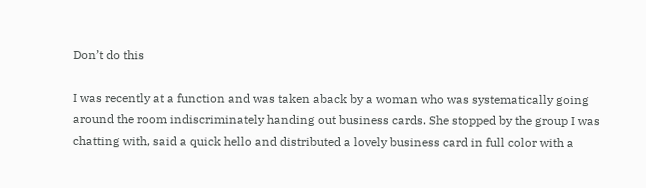Don’t do this

I was recently at a function and was taken aback by a woman who was systematically going around the room indiscriminately handing out business cards. She stopped by the group I was chatting with, said a quick hello and distributed a lovely business card in full color with a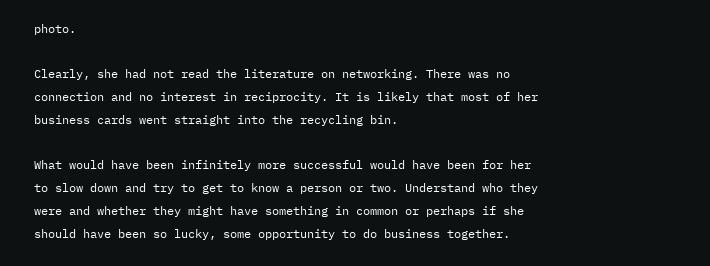photo.

Clearly, she had not read the literature on networking. There was no connection and no interest in reciprocity. It is likely that most of her business cards went straight into the recycling bin.

What would have been infinitely more successful would have been for her to slow down and try to get to know a person or two. Understand who they were and whether they might have something in common or perhaps if she should have been so lucky, some opportunity to do business together.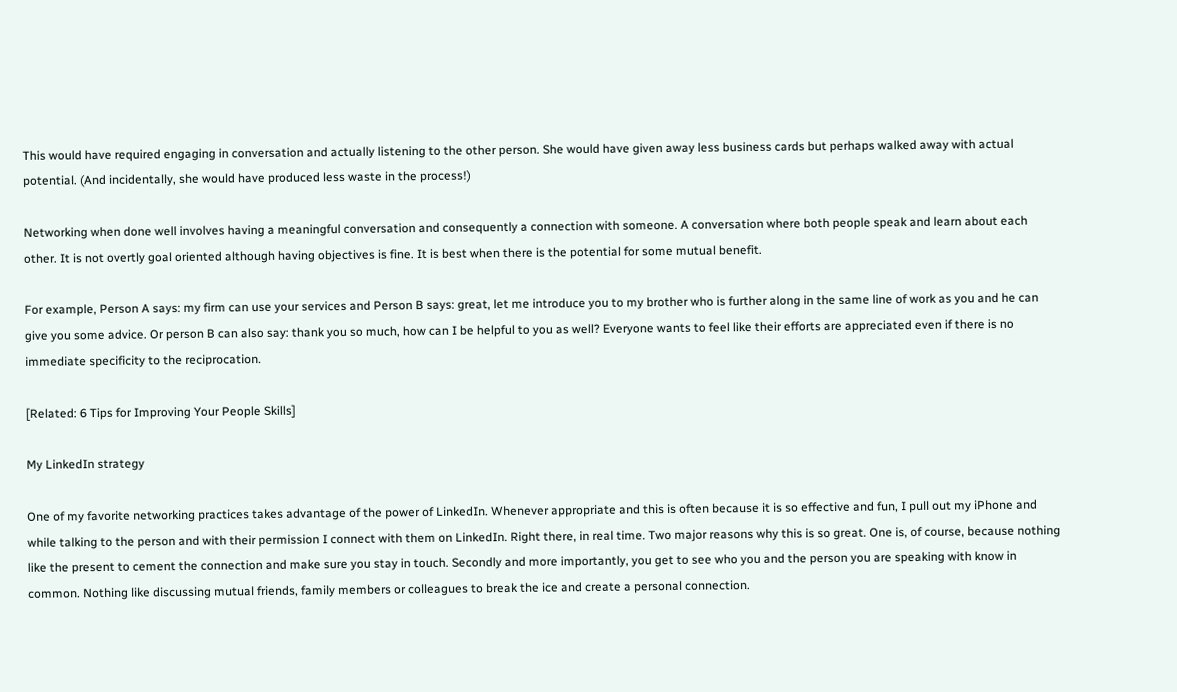This would have required engaging in conversation and actually listening to the other person. She would have given away less business cards but perhaps walked away with actual potential. (And incidentally, she would have produced less waste in the process!)

Networking when done well involves having a meaningful conversation and consequently a connection with someone. A conversation where both people speak and learn about each other. It is not overtly goal oriented although having objectives is fine. It is best when there is the potential for some mutual benefit.

For example, Person A says: my firm can use your services and Person B says: great, let me introduce you to my brother who is further along in the same line of work as you and he can give you some advice. Or person B can also say: thank you so much, how can I be helpful to you as well? Everyone wants to feel like their efforts are appreciated even if there is no immediate specificity to the reciprocation.

[Related: 6 Tips for Improving Your People Skills]

My LinkedIn strategy

One of my favorite networking practices takes advantage of the power of LinkedIn. Whenever appropriate and this is often because it is so effective and fun, I pull out my iPhone and while talking to the person and with their permission I connect with them on LinkedIn. Right there, in real time. Two major reasons why this is so great. One is, of course, because nothing like the present to cement the connection and make sure you stay in touch. Secondly and more importantly, you get to see who you and the person you are speaking with know in common. Nothing like discussing mutual friends, family members or colleagues to break the ice and create a personal connection.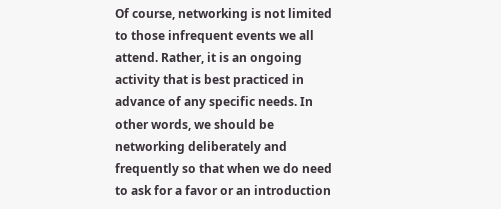Of course, networking is not limited to those infrequent events we all attend. Rather, it is an ongoing activity that is best practiced in advance of any specific needs. In other words, we should be networking deliberately and frequently so that when we do need to ask for a favor or an introduction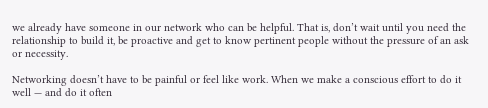we already have someone in our network who can be helpful. That is, don’t wait until you need the relationship to build it, be proactive and get to know pertinent people without the pressure of an ask or necessity.

Networking doesn’t have to be painful or feel like work. When we make a conscious effort to do it well — and do it often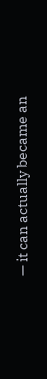— it can actually became an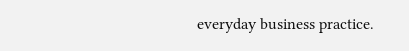everyday business practice.